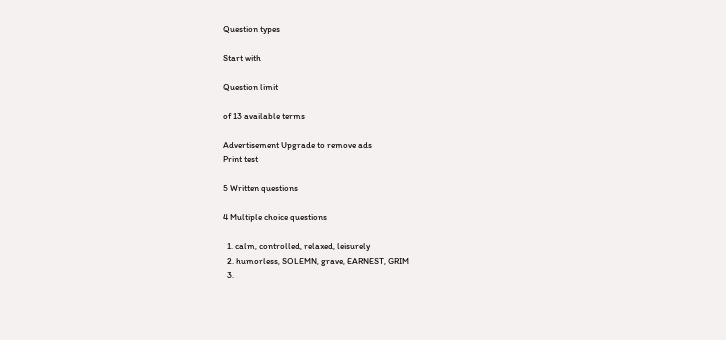Question types

Start with

Question limit

of 13 available terms

Advertisement Upgrade to remove ads
Print test

5 Written questions

4 Multiple choice questions

  1. calm, controlled, relaxed, leisurely
  2. humorless, SOLEMN, grave, EARNEST, GRIM
  3.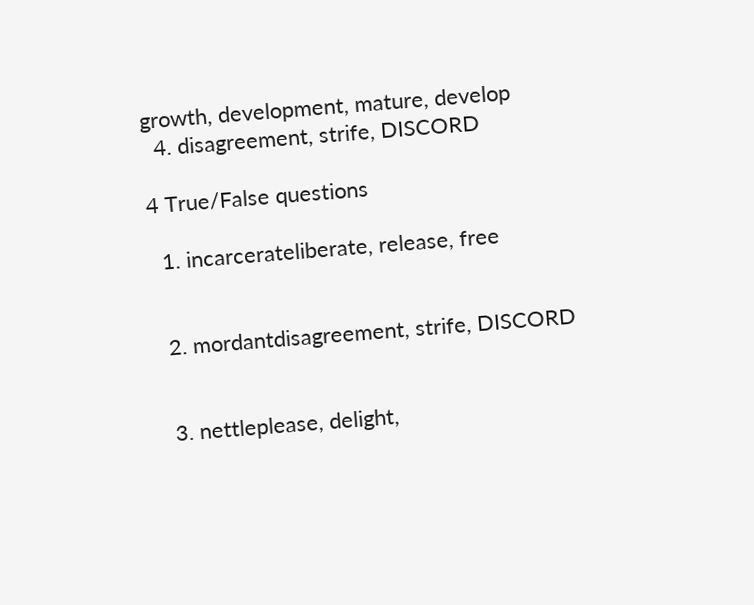growth, development, mature, develop
  4. disagreement, strife, DISCORD

4 True/False questions

  1. incarcerateliberate, release, free


  2. mordantdisagreement, strife, DISCORD


  3. nettleplease, delight,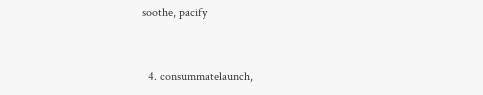soothe, pacify


  4. consummatelaunch,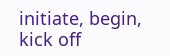initiate, begin, kick off